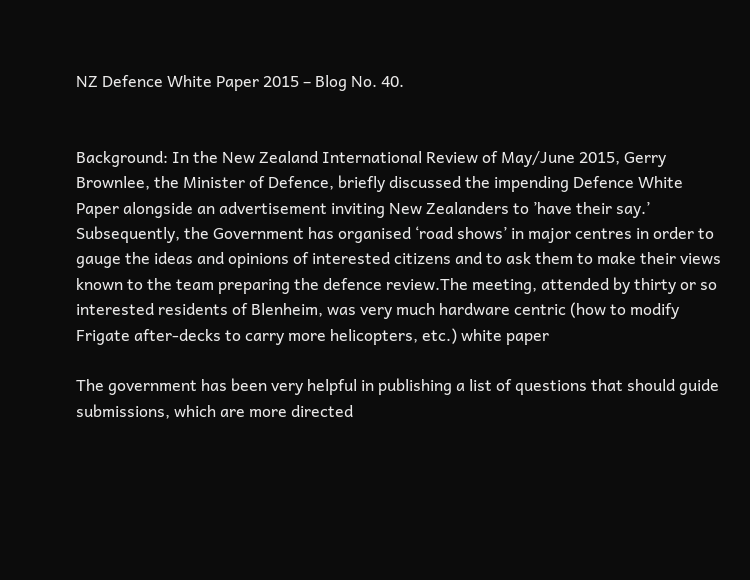NZ Defence White Paper 2015 – Blog No. 40.


Background: In the New Zealand International Review of May/June 2015, Gerry Brownlee, the Minister of Defence, briefly discussed the impending Defence White Paper alongside an advertisement inviting New Zealanders to ’have their say.’ Subsequently, the Government has organised ‘road shows’ in major centres in order to gauge the ideas and opinions of interested citizens and to ask them to make their views known to the team preparing the defence review.The meeting, attended by thirty or so interested residents of Blenheim, was very much hardware centric (how to modify Frigate after-decks to carry more helicopters, etc.) white paper

The government has been very helpful in publishing a list of questions that should guide submissions, which are more directed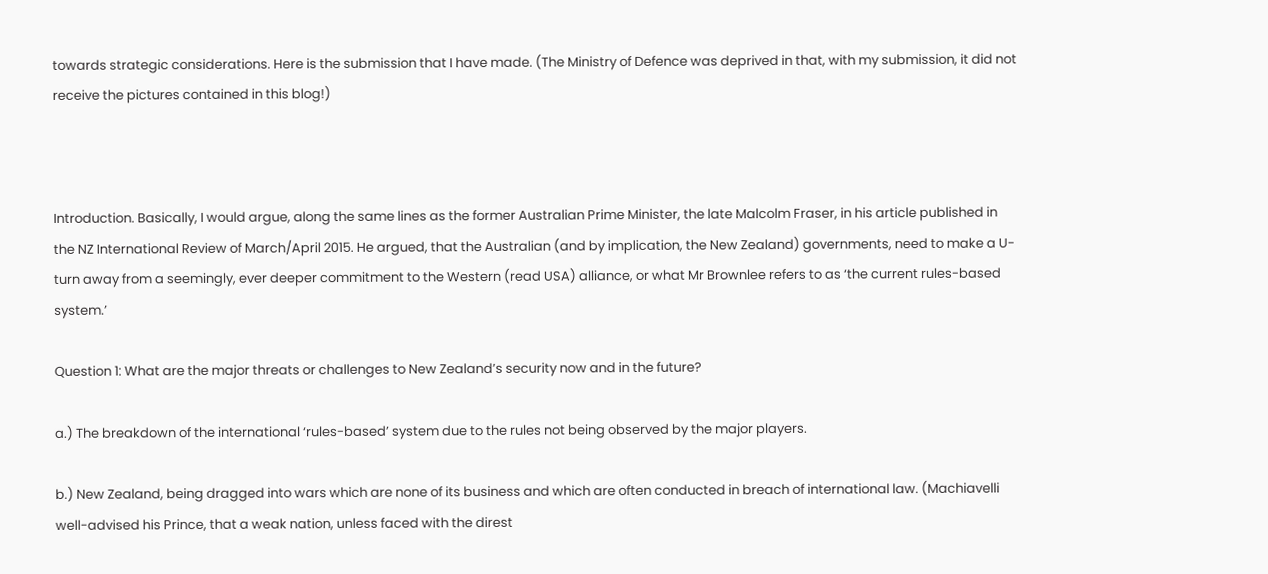towards strategic considerations. Here is the submission that I have made. (The Ministry of Defence was deprived in that, with my submission, it did not receive the pictures contained in this blog!)



Introduction. Basically, I would argue, along the same lines as the former Australian Prime Minister, the late Malcolm Fraser, in his article published in the NZ International Review of March/April 2015. He argued, that the Australian (and by implication, the New Zealand) governments, need to make a U-turn away from a seemingly, ever deeper commitment to the Western (read USA) alliance, or what Mr Brownlee refers to as ‘the current rules-based system.’

Question 1: What are the major threats or challenges to New Zealand’s security now and in the future?

a.) The breakdown of the international ‘rules-based’ system due to the rules not being observed by the major players.

b.) New Zealand, being dragged into wars which are none of its business and which are often conducted in breach of international law. (Machiavelli well-advised his Prince, that a weak nation, unless faced with the direst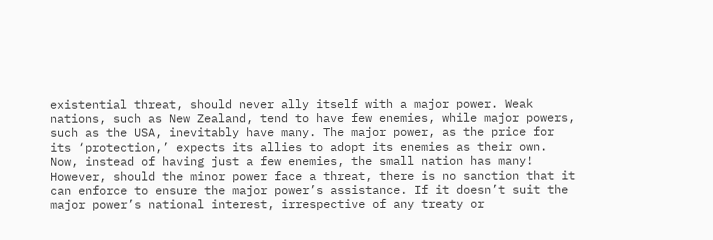existential threat, should never ally itself with a major power. Weak nations, such as New Zealand, tend to have few enemies, while major powers, such as the USA, inevitably have many. The major power, as the price for its ‘protection,’ expects its allies to adopt its enemies as their own. Now, instead of having just a few enemies, the small nation has many! However, should the minor power face a threat, there is no sanction that it can enforce to ensure the major power’s assistance. If it doesn’t suit the major power’s national interest, irrespective of any treaty or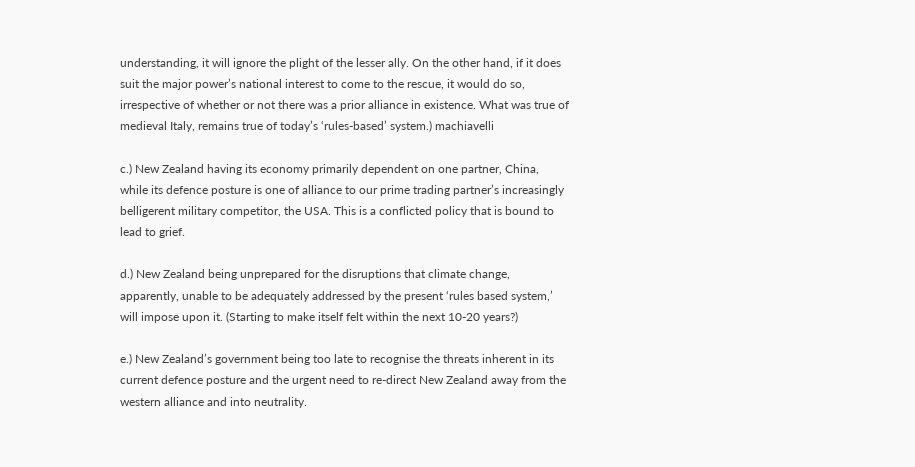understanding, it will ignore the plight of the lesser ally. On the other hand, if it does suit the major power’s national interest to come to the rescue, it would do so, irrespective of whether or not there was a prior alliance in existence. What was true of medieval Italy, remains true of today’s ‘rules-based’ system.) machiavelli

c.) New Zealand having its economy primarily dependent on one partner, China, while its defence posture is one of alliance to our prime trading partner’s increasingly belligerent military competitor, the USA. This is a conflicted policy that is bound to lead to grief.

d.) New Zealand being unprepared for the disruptions that climate change, apparently, unable to be adequately addressed by the present ‘rules based system,’ will impose upon it. (Starting to make itself felt within the next 10-20 years?)

e.) New Zealand’s government being too late to recognise the threats inherent in its current defence posture and the urgent need to re-direct New Zealand away from the western alliance and into neutrality.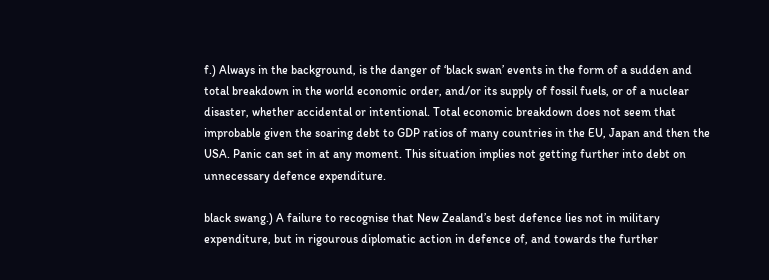f.) Always in the background, is the danger of ‘black swan’ events in the form of a sudden and total breakdown in the world economic order, and/or its supply of fossil fuels, or of a nuclear disaster, whether accidental or intentional. Total economic breakdown does not seem that improbable given the soaring debt to GDP ratios of many countries in the EU, Japan and then the USA. Panic can set in at any moment. This situation implies not getting further into debt on unnecessary defence expenditure.

black swang.) A failure to recognise that New Zealand’s best defence lies not in military expenditure, but in rigourous diplomatic action in defence of, and towards the further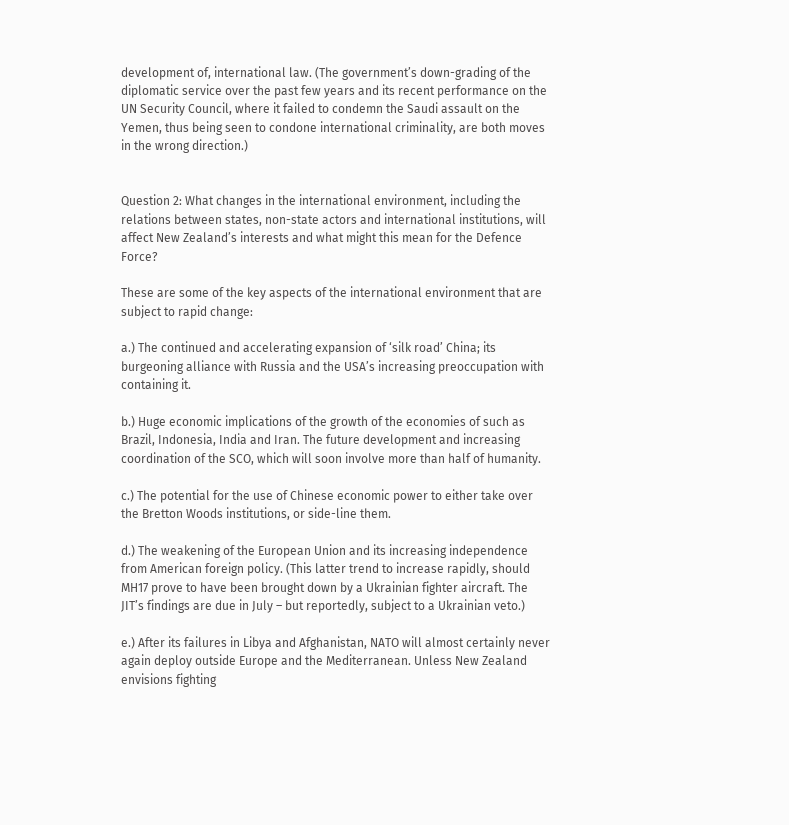development of, international law. (The government’s down-grading of the diplomatic service over the past few years and its recent performance on the UN Security Council, where it failed to condemn the Saudi assault on the Yemen, thus being seen to condone international criminality, are both moves in the wrong direction.)


Question 2: What changes in the international environment, including the relations between states, non-state actors and international institutions, will affect New Zealand’s interests and what might this mean for the Defence Force?

These are some of the key aspects of the international environment that are subject to rapid change:

a.) The continued and accelerating expansion of ‘silk road’ China; its burgeoning alliance with Russia and the USA’s increasing preoccupation with containing it.

b.) Huge economic implications of the growth of the economies of such as Brazil, Indonesia, India and Iran. The future development and increasing coordination of the SCO, which will soon involve more than half of humanity.

c.) The potential for the use of Chinese economic power to either take over the Bretton Woods institutions, or side-line them.

d.) The weakening of the European Union and its increasing independence from American foreign policy. (This latter trend to increase rapidly, should MH17 prove to have been brought down by a Ukrainian fighter aircraft. The JIT’s findings are due in July – but reportedly, subject to a Ukrainian veto.)

e.) After its failures in Libya and Afghanistan, NATO will almost certainly never again deploy outside Europe and the Mediterranean. Unless New Zealand envisions fighting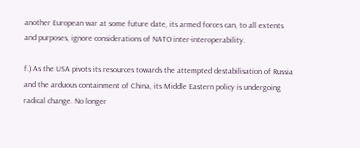another European war at some future date, its armed forces can, to all extents and purposes, ignore considerations of NATO inter-interoperability.

f.) As the USA pivots its resources towards the attempted destabilisation of Russia and the arduous containment of China, its Middle Eastern policy is undergoing radical change. No longer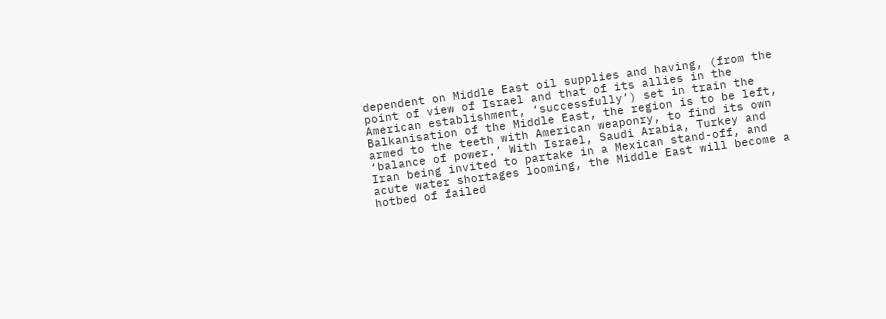dependent on Middle East oil supplies and having, (from the point of view of Israel and that of its allies in the American establishment, ‘successfully’) set in train the Balkanisation of the Middle East, the region is to be left, armed to the teeth with American weaponry, to find its own ‘balance of power.’ With Israel, Saudi Arabia, Turkey and Iran being invited to partake in a Mexican stand-off, and acute water shortages looming, the Middle East will become a hotbed of failed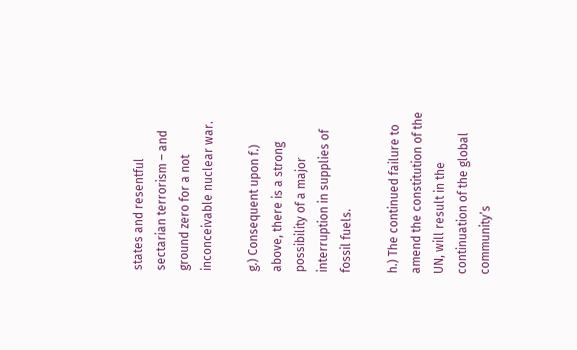states and resentful sectarian terrorism – and ground zero for a not inconceivable nuclear war.

g.) Consequent upon f.) above, there is a strong possibility of a major interruption in supplies of fossil fuels.

h.) The continued failure to amend the constitution of the UN, will result in the continuation of the global community’s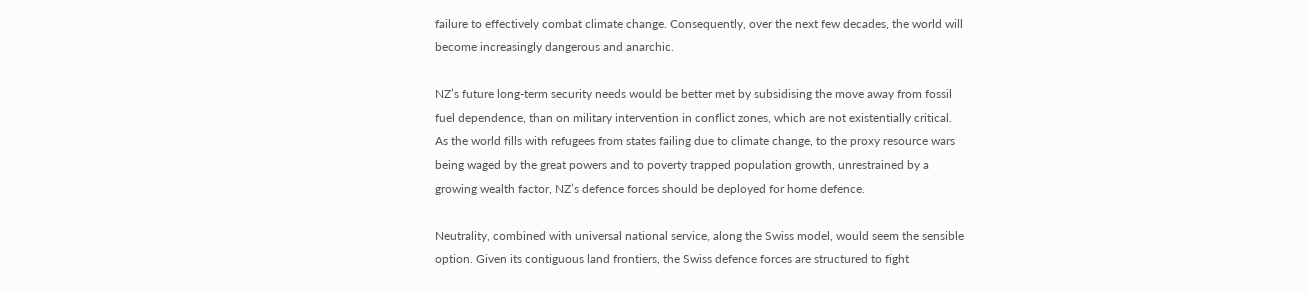failure to effectively combat climate change. Consequently, over the next few decades, the world will become increasingly dangerous and anarchic.

NZ’s future long-term security needs would be better met by subsidising the move away from fossil fuel dependence, than on military intervention in conflict zones, which are not existentially critical. As the world fills with refugees from states failing due to climate change, to the proxy resource wars being waged by the great powers and to poverty trapped population growth, unrestrained by a growing wealth factor, NZ’s defence forces should be deployed for home defence.

Neutrality, combined with universal national service, along the Swiss model, would seem the sensible option. Given its contiguous land frontiers, the Swiss defence forces are structured to fight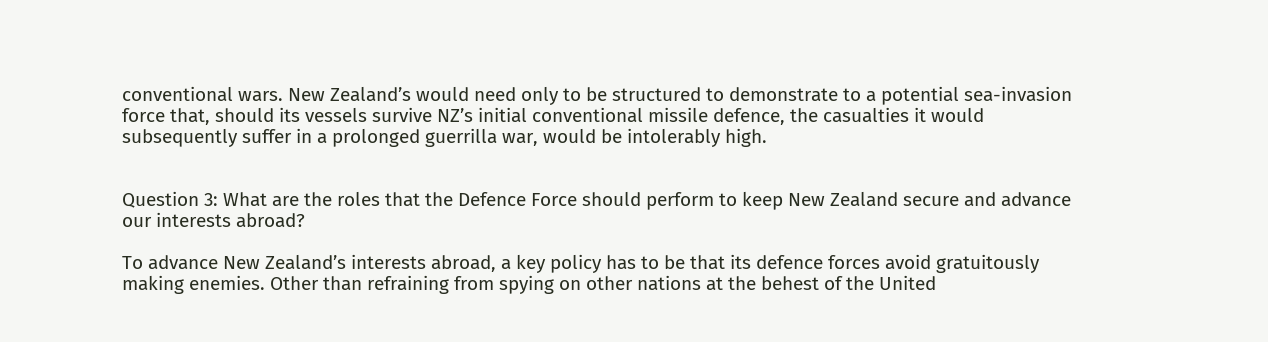conventional wars. New Zealand’s would need only to be structured to demonstrate to a potential sea-invasion force that, should its vessels survive NZ’s initial conventional missile defence, the casualties it would subsequently suffer in a prolonged guerrilla war, would be intolerably high.


Question 3: What are the roles that the Defence Force should perform to keep New Zealand secure and advance our interests abroad?

To advance New Zealand’s interests abroad, a key policy has to be that its defence forces avoid gratuitously making enemies. Other than refraining from spying on other nations at the behest of the United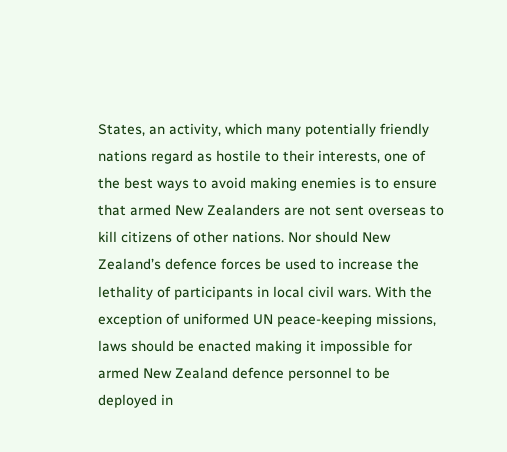States, an activity, which many potentially friendly nations regard as hostile to their interests, one of the best ways to avoid making enemies is to ensure that armed New Zealanders are not sent overseas to kill citizens of other nations. Nor should New Zealand’s defence forces be used to increase the lethality of participants in local civil wars. With the exception of uniformed UN peace-keeping missions, laws should be enacted making it impossible for armed New Zealand defence personnel to be deployed in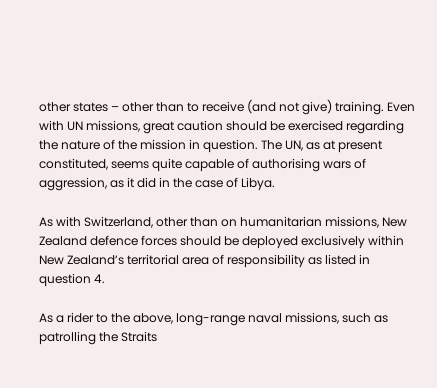other states – other than to receive (and not give) training. Even with UN missions, great caution should be exercised regarding the nature of the mission in question. The UN, as at present constituted, seems quite capable of authorising wars of aggression, as it did in the case of Libya.

As with Switzerland, other than on humanitarian missions, New Zealand defence forces should be deployed exclusively within New Zealand’s territorial area of responsibility as listed in question 4.

As a rider to the above, long-range naval missions, such as patrolling the Straits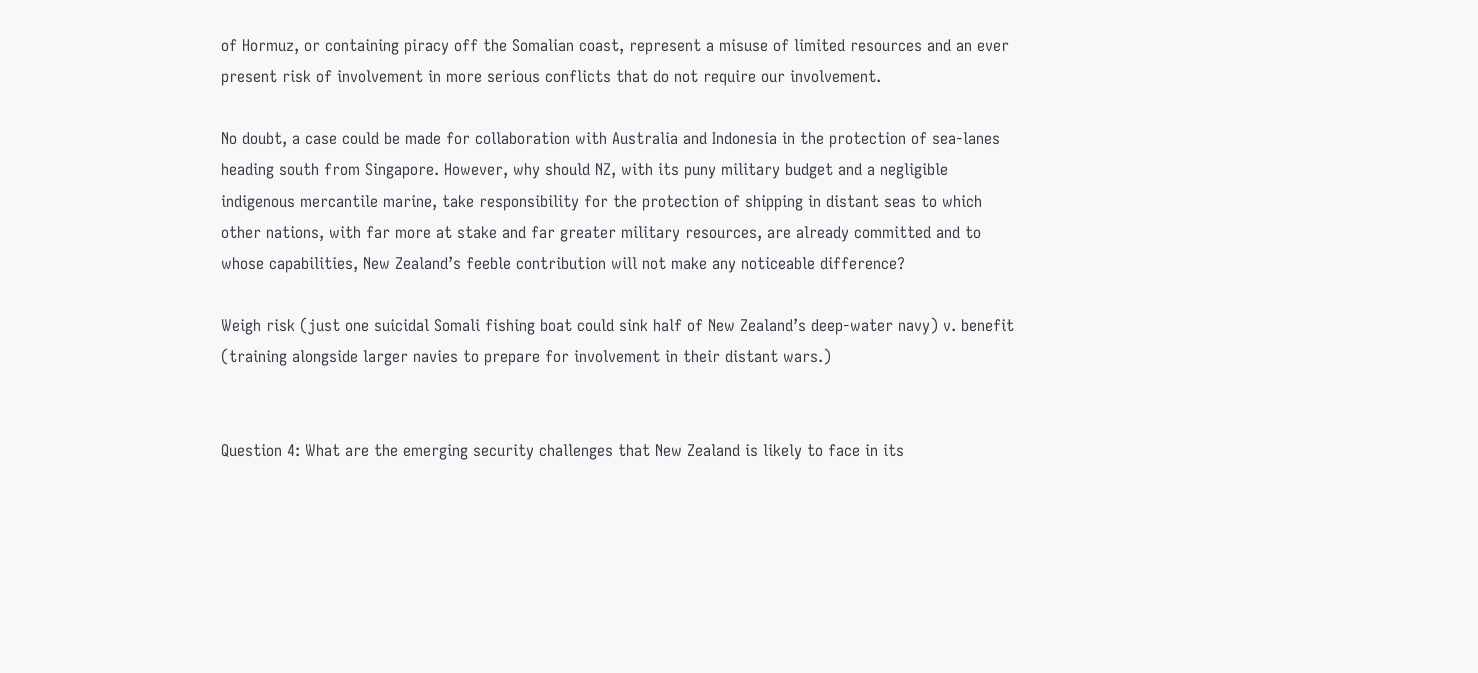of Hormuz, or containing piracy off the Somalian coast, represent a misuse of limited resources and an ever present risk of involvement in more serious conflicts that do not require our involvement.

No doubt, a case could be made for collaboration with Australia and Indonesia in the protection of sea-lanes heading south from Singapore. However, why should NZ, with its puny military budget and a negligible indigenous mercantile marine, take responsibility for the protection of shipping in distant seas to which other nations, with far more at stake and far greater military resources, are already committed and to whose capabilities, New Zealand’s feeble contribution will not make any noticeable difference?

Weigh risk (just one suicidal Somali fishing boat could sink half of New Zealand’s deep-water navy) v. benefit (training alongside larger navies to prepare for involvement in their distant wars.)


Question 4: What are the emerging security challenges that New Zealand is likely to face in its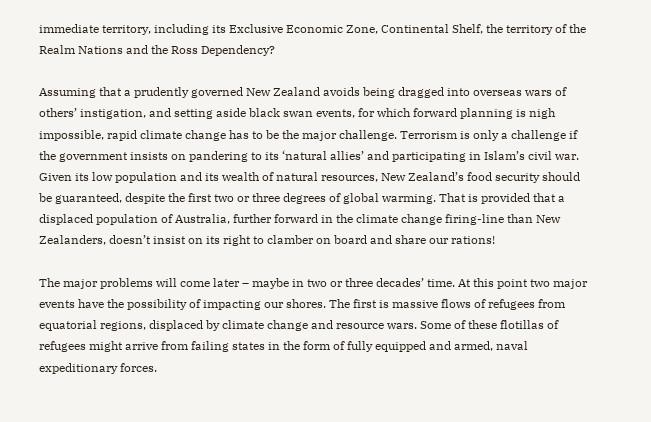immediate territory, including its Exclusive Economic Zone, Continental Shelf, the territory of the Realm Nations and the Ross Dependency?

Assuming that a prudently governed New Zealand avoids being dragged into overseas wars of others’ instigation, and setting aside black swan events, for which forward planning is nigh impossible, rapid climate change has to be the major challenge. Terrorism is only a challenge if the government insists on pandering to its ‘natural allies’ and participating in Islam’s civil war. Given its low population and its wealth of natural resources, New Zealand’s food security should be guaranteed, despite the first two or three degrees of global warming. That is provided that a displaced population of Australia, further forward in the climate change firing-line than New Zealanders, doesn’t insist on its right to clamber on board and share our rations!

The major problems will come later – maybe in two or three decades’ time. At this point two major events have the possibility of impacting our shores. The first is massive flows of refugees from equatorial regions, displaced by climate change and resource wars. Some of these flotillas of refugees might arrive from failing states in the form of fully equipped and armed, naval expeditionary forces.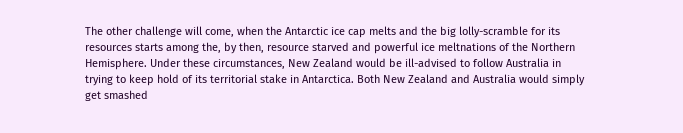The other challenge will come, when the Antarctic ice cap melts and the big lolly-scramble for its resources starts among the, by then, resource starved and powerful ice meltnations of the Northern Hemisphere. Under these circumstances, New Zealand would be ill-advised to follow Australia in trying to keep hold of its territorial stake in Antarctica. Both New Zealand and Australia would simply get smashed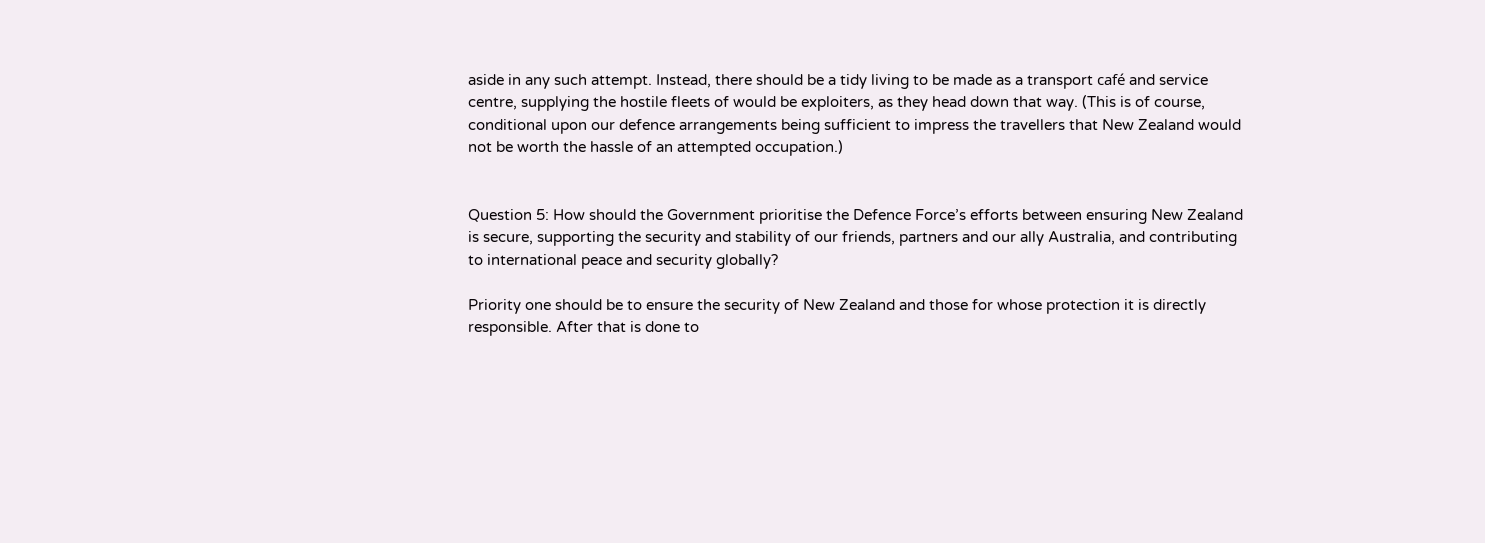aside in any such attempt. Instead, there should be a tidy living to be made as a transport café and service centre, supplying the hostile fleets of would be exploiters, as they head down that way. (This is of course, conditional upon our defence arrangements being sufficient to impress the travellers that New Zealand would not be worth the hassle of an attempted occupation.)


Question 5: How should the Government prioritise the Defence Force’s efforts between ensuring New Zealand is secure, supporting the security and stability of our friends, partners and our ally Australia, and contributing to international peace and security globally?

Priority one should be to ensure the security of New Zealand and those for whose protection it is directly responsible. After that is done to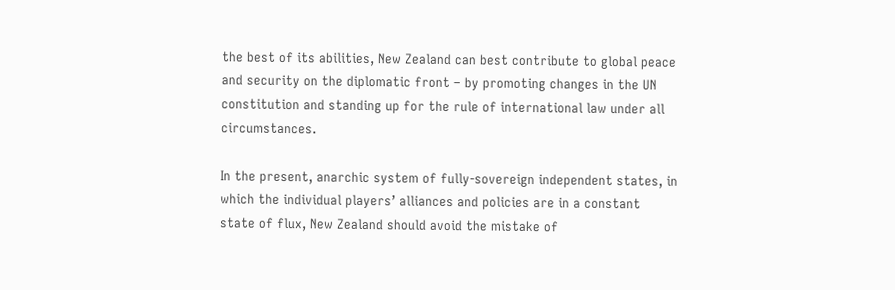the best of its abilities, New Zealand can best contribute to global peace and security on the diplomatic front – by promoting changes in the UN constitution and standing up for the rule of international law under all circumstances.

In the present, anarchic system of fully-sovereign independent states, in which the individual players’ alliances and policies are in a constant state of flux, New Zealand should avoid the mistake of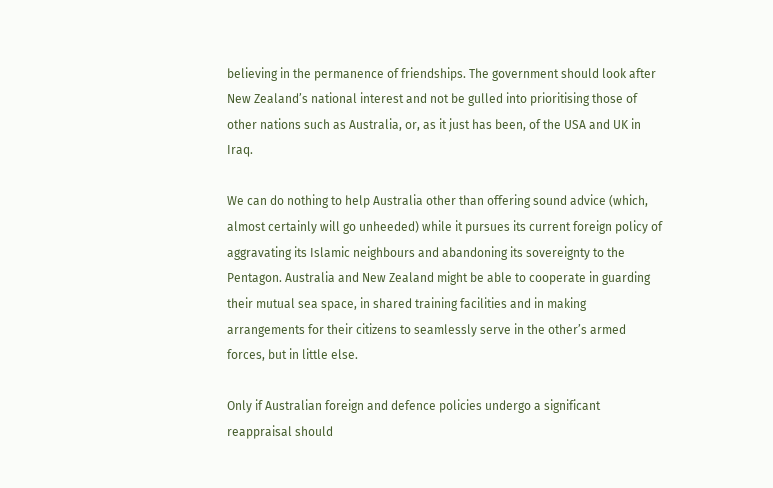believing in the permanence of friendships. The government should look after New Zealand’s national interest and not be gulled into prioritising those of other nations such as Australia, or, as it just has been, of the USA and UK in Iraq.

We can do nothing to help Australia other than offering sound advice (which, almost certainly will go unheeded) while it pursues its current foreign policy of aggravating its Islamic neighbours and abandoning its sovereignty to the Pentagon. Australia and New Zealand might be able to cooperate in guarding their mutual sea space, in shared training facilities and in making arrangements for their citizens to seamlessly serve in the other’s armed forces, but in little else.

Only if Australian foreign and defence policies undergo a significant reappraisal should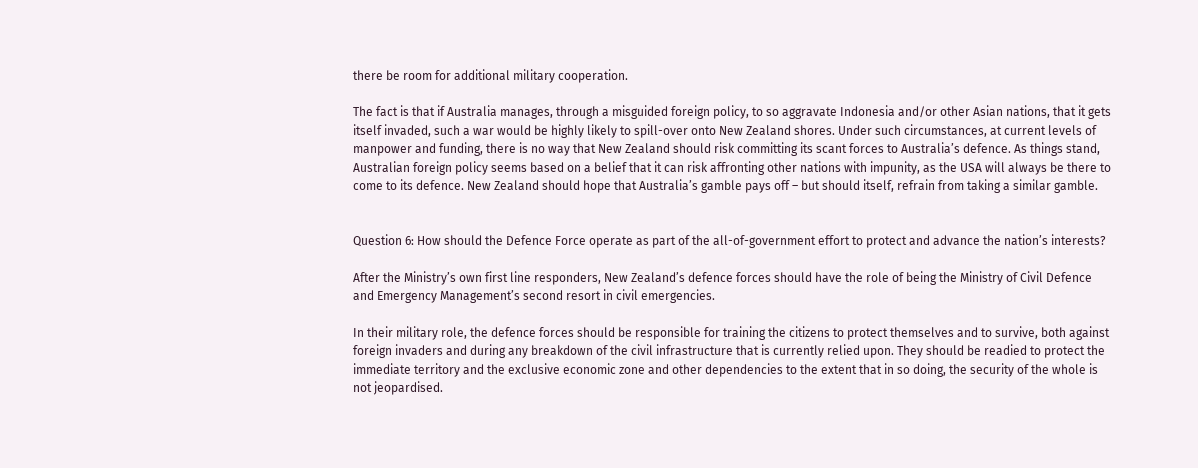there be room for additional military cooperation.

The fact is that if Australia manages, through a misguided foreign policy, to so aggravate Indonesia and/or other Asian nations, that it gets itself invaded, such a war would be highly likely to spill-over onto New Zealand shores. Under such circumstances, at current levels of manpower and funding, there is no way that New Zealand should risk committing its scant forces to Australia’s defence. As things stand, Australian foreign policy seems based on a belief that it can risk affronting other nations with impunity, as the USA will always be there to come to its defence. New Zealand should hope that Australia’s gamble pays off – but should itself, refrain from taking a similar gamble.


Question 6: How should the Defence Force operate as part of the all-of-government effort to protect and advance the nation’s interests?

After the Ministry’s own first line responders, New Zealand’s defence forces should have the role of being the Ministry of Civil Defence and Emergency Management’s second resort in civil emergencies.

In their military role, the defence forces should be responsible for training the citizens to protect themselves and to survive, both against foreign invaders and during any breakdown of the civil infrastructure that is currently relied upon. They should be readied to protect the immediate territory and the exclusive economic zone and other dependencies to the extent that in so doing, the security of the whole is not jeopardised.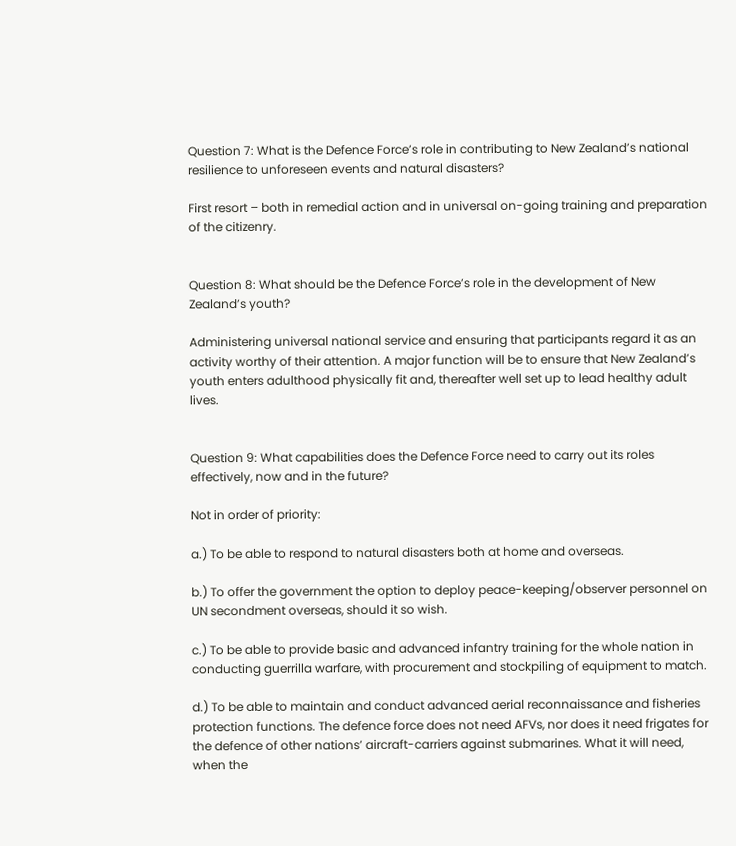Question 7: What is the Defence Force’s role in contributing to New Zealand’s national resilience to unforeseen events and natural disasters?

First resort – both in remedial action and in universal on-going training and preparation of the citizenry.


Question 8: What should be the Defence Force’s role in the development of New Zealand’s youth?

Administering universal national service and ensuring that participants regard it as an activity worthy of their attention. A major function will be to ensure that New Zealand’s youth enters adulthood physically fit and, thereafter well set up to lead healthy adult lives.


Question 9: What capabilities does the Defence Force need to carry out its roles effectively, now and in the future?

Not in order of priority:

a.) To be able to respond to natural disasters both at home and overseas.

b.) To offer the government the option to deploy peace-keeping/observer personnel on UN secondment overseas, should it so wish.

c.) To be able to provide basic and advanced infantry training for the whole nation in conducting guerrilla warfare, with procurement and stockpiling of equipment to match.

d.) To be able to maintain and conduct advanced aerial reconnaissance and fisheries protection functions. The defence force does not need AFVs, nor does it need frigates for the defence of other nations’ aircraft-carriers against submarines. What it will need, when the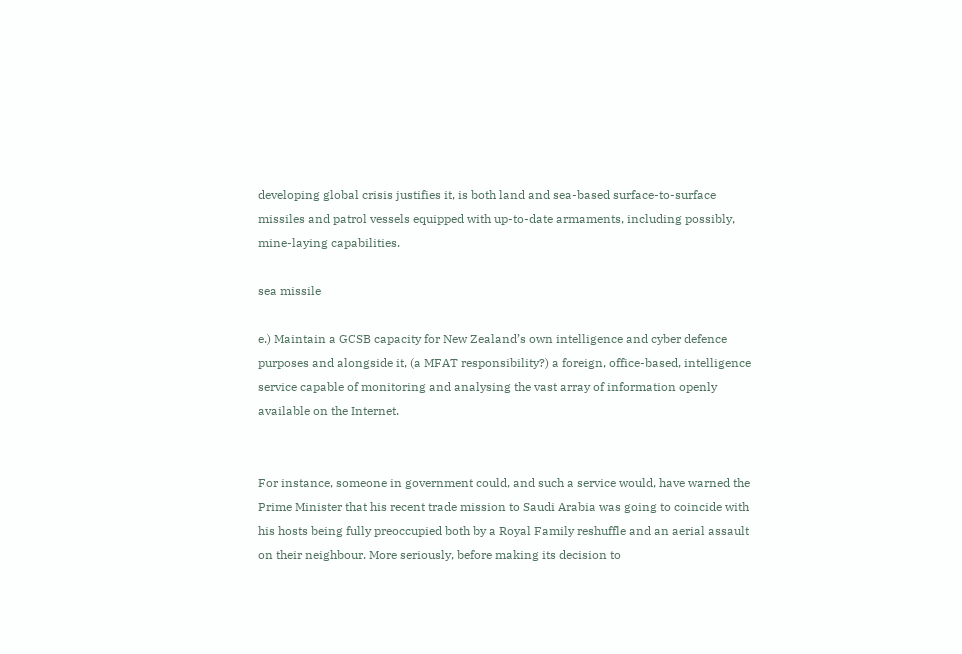developing global crisis justifies it, is both land and sea-based surface-to-surface missiles and patrol vessels equipped with up-to-date armaments, including possibly, mine-laying capabilities.

sea missile

e.) Maintain a GCSB capacity for New Zealand’s own intelligence and cyber defence purposes and alongside it, (a MFAT responsibility?) a foreign, office-based, intelligence service capable of monitoring and analysing the vast array of information openly available on the Internet.


For instance, someone in government could, and such a service would, have warned the Prime Minister that his recent trade mission to Saudi Arabia was going to coincide with his hosts being fully preoccupied both by a Royal Family reshuffle and an aerial assault on their neighbour. More seriously, before making its decision to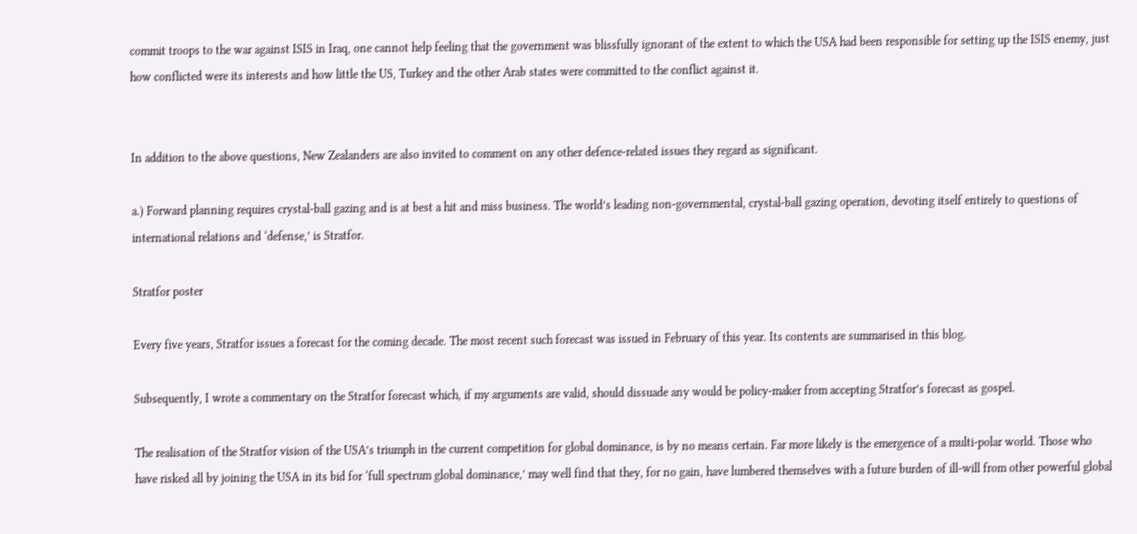commit troops to the war against ISIS in Iraq, one cannot help feeling that the government was blissfully ignorant of the extent to which the USA had been responsible for setting up the ISIS enemy, just how conflicted were its interests and how little the US, Turkey and the other Arab states were committed to the conflict against it.


In addition to the above questions, New Zealanders are also invited to comment on any other defence-related issues they regard as significant.

a.) Forward planning requires crystal-ball gazing and is at best a hit and miss business. The world’s leading non-governmental, crystal-ball gazing operation, devoting itself entirely to questions of international relations and ‘defense,’ is Stratfor.

Stratfor poster

Every five years, Stratfor issues a forecast for the coming decade. The most recent such forecast was issued in February of this year. Its contents are summarised in this blog.

Subsequently, I wrote a commentary on the Stratfor forecast which, if my arguments are valid, should dissuade any would be policy-maker from accepting Stratfor’s forecast as gospel.

The realisation of the Stratfor vision of the USA’s triumph in the current competition for global dominance, is by no means certain. Far more likely is the emergence of a multi-polar world. Those who have risked all by joining the USA in its bid for ‘full spectrum global dominance,’ may well find that they, for no gain, have lumbered themselves with a future burden of ill-will from other powerful global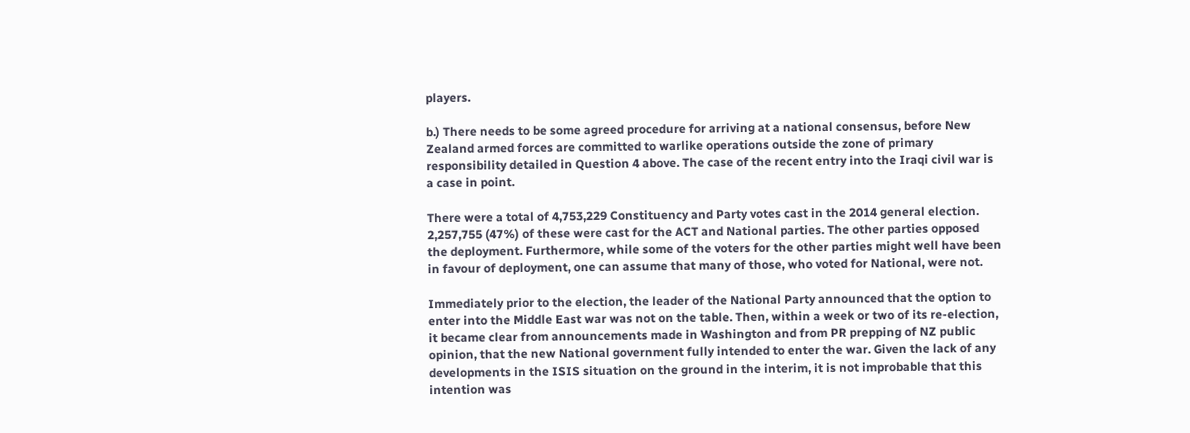players.

b.) There needs to be some agreed procedure for arriving at a national consensus, before New Zealand armed forces are committed to warlike operations outside the zone of primary responsibility detailed in Question 4 above. The case of the recent entry into the Iraqi civil war is a case in point.

There were a total of 4,753,229 Constituency and Party votes cast in the 2014 general election. 2,257,755 (47%) of these were cast for the ACT and National parties. The other parties opposed the deployment. Furthermore, while some of the voters for the other parties might well have been in favour of deployment, one can assume that many of those, who voted for National, were not.

Immediately prior to the election, the leader of the National Party announced that the option to enter into the Middle East war was not on the table. Then, within a week or two of its re-election, it became clear from announcements made in Washington and from PR prepping of NZ public opinion, that the new National government fully intended to enter the war. Given the lack of any developments in the ISIS situation on the ground in the interim, it is not improbable that this intention was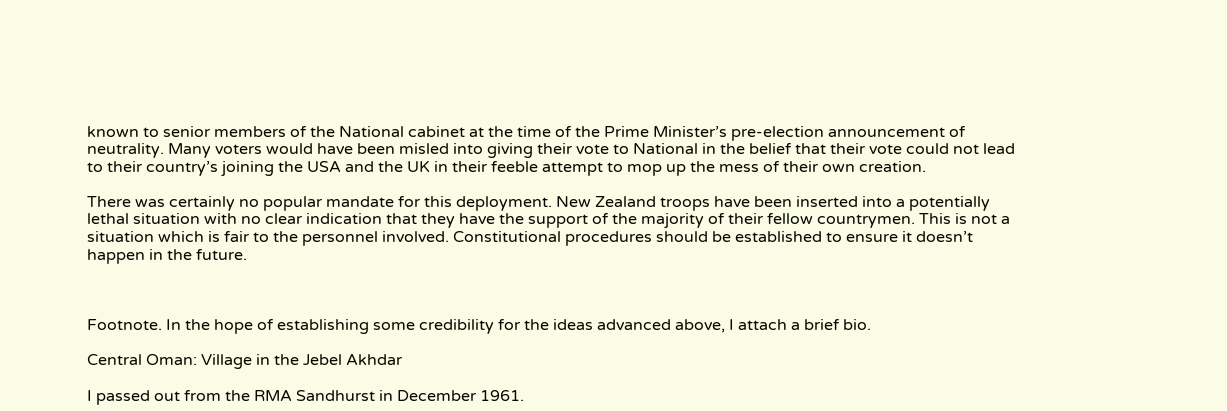known to senior members of the National cabinet at the time of the Prime Minister’s pre-election announcement of neutrality. Many voters would have been misled into giving their vote to National in the belief that their vote could not lead to their country’s joining the USA and the UK in their feeble attempt to mop up the mess of their own creation.

There was certainly no popular mandate for this deployment. New Zealand troops have been inserted into a potentially lethal situation with no clear indication that they have the support of the majority of their fellow countrymen. This is not a situation which is fair to the personnel involved. Constitutional procedures should be established to ensure it doesn’t happen in the future.



Footnote. In the hope of establishing some credibility for the ideas advanced above, I attach a brief bio.

Central Oman: Village in the Jebel Akhdar

I passed out from the RMA Sandhurst in December 1961.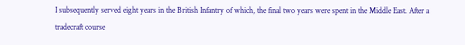I subsequently served eight years in the British Infantry of which, the final two years were spent in the Middle East. After a tradecraft course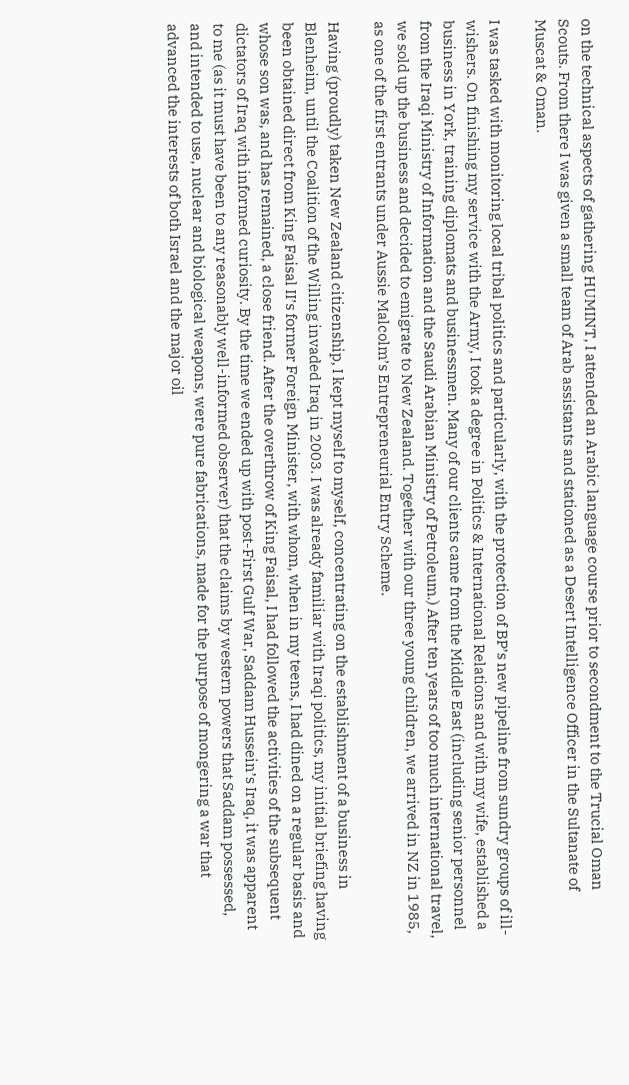on the technical aspects of gathering HUMINT, I attended an Arabic language course prior to secondment to the Trucial Oman Scouts. From there I was given a small team of Arab assistants and stationed as a Desert Intelligence Officer in the Sultanate of Muscat & Oman.

I was tasked with monitoring local tribal politics and particularly, with the protection of BP’s new pipeline from sundry groups of ill-wishers. On finishing my service with the Army, I took a degree in Politics & International Relations and with my wife, established a business in York, training diplomats and businessmen. Many of our clients came from the Middle East (including senior personnel from the Iraqi Ministry of Information and the Saudi Arabian Ministry of Petroleum.) After ten years of too much international travel, we sold up the business and decided to emigrate to New Zealand. Together with our three young children, we arrived in NZ in 1985, as one of the first entrants under Aussie Malcolm’s Entrepreneurial Entry Scheme.

Having (proudly) taken New Zealand citizenship, I kept myself to myself, concentrating on the establishment of a business in Blenheim, until the Coalition of the Willing invaded Iraq in 2003. I was already familiar with Iraqi politics, my initial briefing having been obtained direct from King Faisal II’s former Foreign Minister, with whom, when in my teens, I had dined on a regular basis and whose son was, and has remained, a close friend. After the overthrow of King Faisal, I had followed the activities of the subsequent dictators of Iraq with informed curiosity. By the time we ended up with post-First Gulf War, Saddam Hussein’s Iraq, it was apparent to me (as it must have been to any reasonably well-informed observer) that the claims by western powers that Saddam possessed, and intended to use, nuclear and biological weapons, were pure fabrications, made for the purpose of mongering a war that advanced the interests of both Israel and the major oil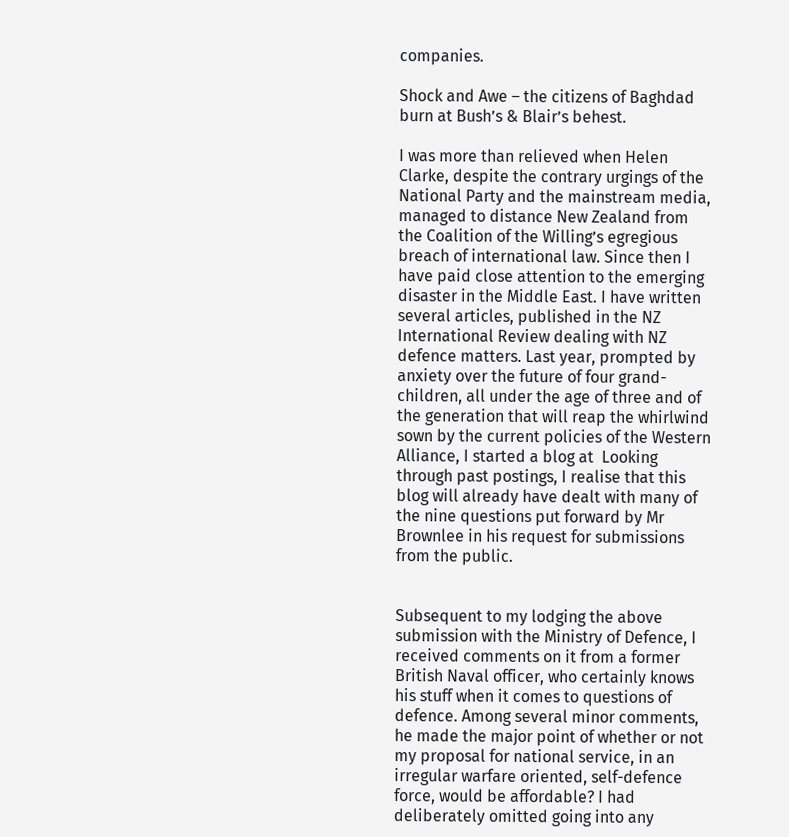companies.

Shock and Awe – the citizens of Baghdad burn at Bush’s & Blair’s behest.

I was more than relieved when Helen Clarke, despite the contrary urgings of the National Party and the mainstream media, managed to distance New Zealand from the Coalition of the Willing’s egregious breach of international law. Since then I have paid close attention to the emerging disaster in the Middle East. I have written several articles, published in the NZ International Review dealing with NZ defence matters. Last year, prompted by anxiety over the future of four grand-children, all under the age of three and of the generation that will reap the whirlwind sown by the current policies of the Western Alliance, I started a blog at  Looking through past postings, I realise that this blog will already have dealt with many of the nine questions put forward by Mr Brownlee in his request for submissions from the public.


Subsequent to my lodging the above submission with the Ministry of Defence, I received comments on it from a former British Naval officer, who certainly knows his stuff when it comes to questions of defence. Among several minor comments, he made the major point of whether or not my proposal for national service, in an irregular warfare oriented, self-defence force, would be affordable? I had deliberately omitted going into any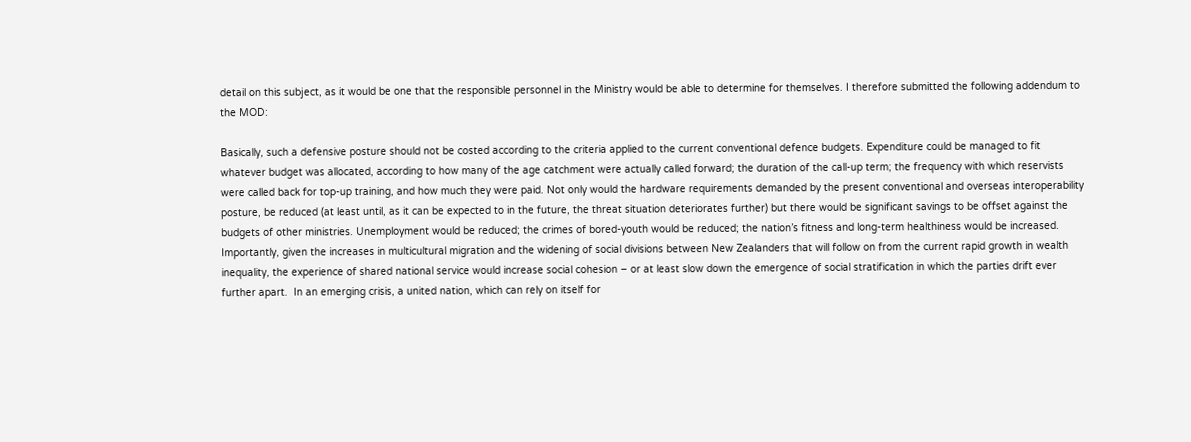detail on this subject, as it would be one that the responsible personnel in the Ministry would be able to determine for themselves. I therefore submitted the following addendum to the MOD:

Basically, such a defensive posture should not be costed according to the criteria applied to the current conventional defence budgets. Expenditure could be managed to fit whatever budget was allocated, according to how many of the age catchment were actually called forward; the duration of the call-up term; the frequency with which reservists were called back for top-up training, and how much they were paid. Not only would the hardware requirements demanded by the present conventional and overseas interoperability posture, be reduced (at least until, as it can be expected to in the future, the threat situation deteriorates further) but there would be significant savings to be offset against the budgets of other ministries. Unemployment would be reduced; the crimes of bored-youth would be reduced; the nation’s fitness and long-term healthiness would be increased. Importantly, given the increases in multicultural migration and the widening of social divisions between New Zealanders that will follow on from the current rapid growth in wealth inequality, the experience of shared national service would increase social cohesion – or at least slow down the emergence of social stratification in which the parties drift ever further apart.  In an emerging crisis, a united nation, which can rely on itself for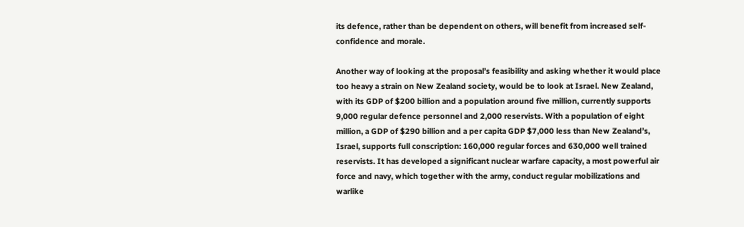its defence, rather than be dependent on others, will benefit from increased self-confidence and morale.

Another way of looking at the proposal’s feasibility and asking whether it would place too heavy a strain on New Zealand society, would be to look at Israel. New Zealand, with its GDP of $200 billion and a population around five million, currently supports 9,000 regular defence personnel and 2,000 reservists. With a population of eight million, a GDP of $290 billion and a per capita GDP $7,000 less than New Zealand’s, Israel, supports full conscription: 160,000 regular forces and 630,000 well trained reservists. It has developed a significant nuclear warfare capacity, a most powerful air force and navy, which together with the army, conduct regular mobilizations and warlike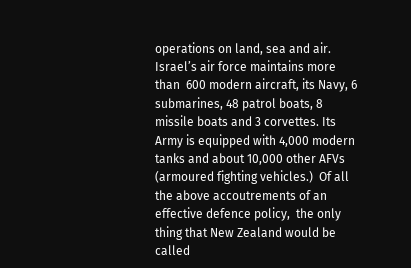operations on land, sea and air. Israel’s air force maintains more than  600 modern aircraft, its Navy, 6 submarines, 48 patrol boats, 8 missile boats and 3 corvettes. Its Army is equipped with 4,000 modern tanks and about 10,000 other AFVs (armoured fighting vehicles.)  Of all the above accoutrements of an effective defence policy,  the only thing that New Zealand would be called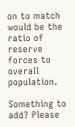on to match would be the ratio of reserve forces to overall population.

Something to add? Please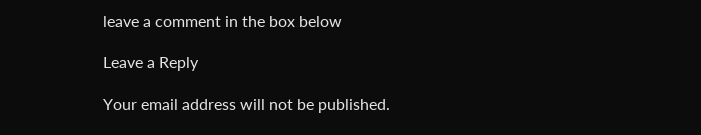leave a comment in the box below

Leave a Reply

Your email address will not be published.